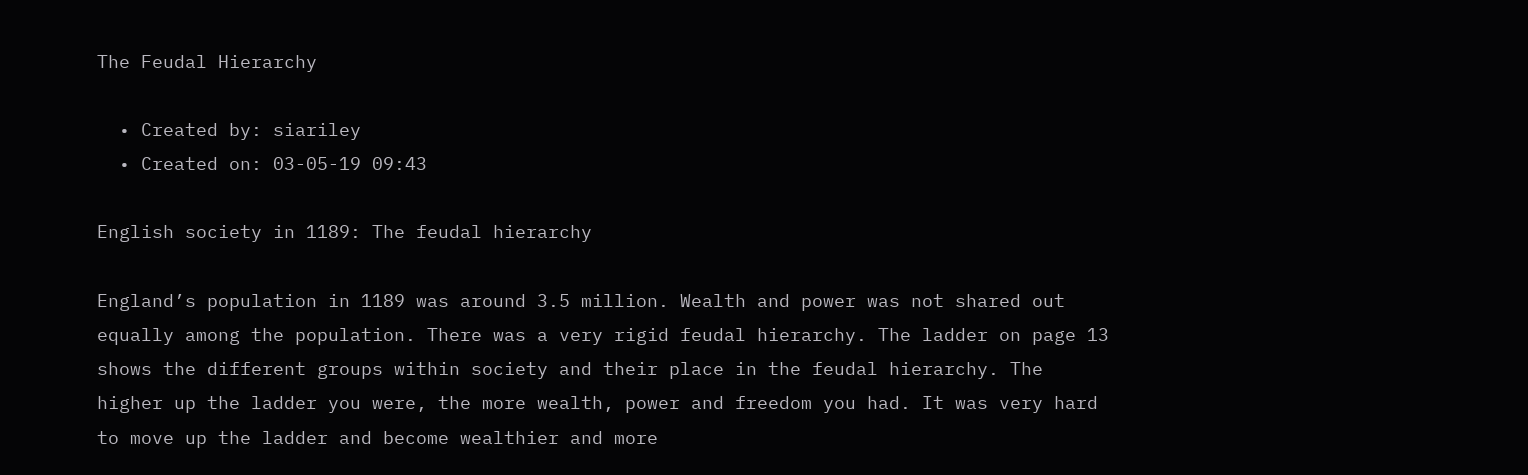The Feudal Hierarchy

  • Created by: siariley
  • Created on: 03-05-19 09:43

English society in 1189: The feudal hierarchy

England’s population in 1189 was around 3.5 million. Wealth and power was not shared out equally among the population. There was a very rigid feudal hierarchy. The ladder on page 13 shows the different groups within society and their place in the feudal hierarchy. The higher up the ladder you were, the more wealth, power and freedom you had. It was very hard to move up the ladder and become wealthier and more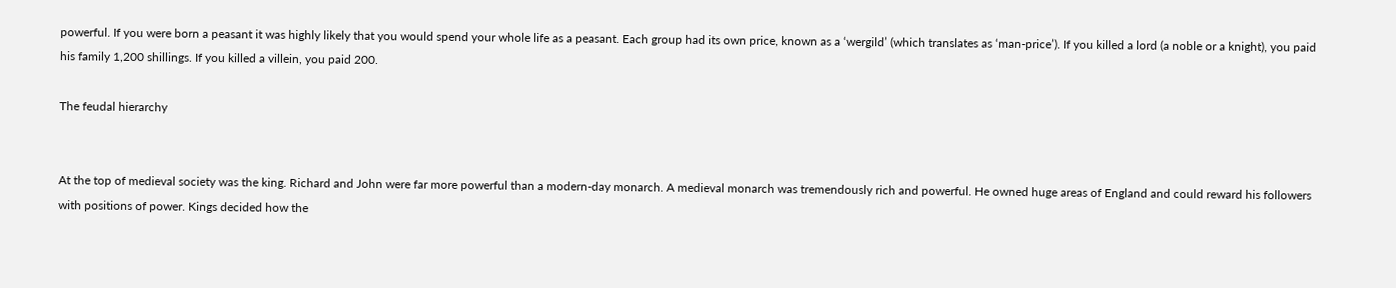powerful. If you were born a peasant it was highly likely that you would spend your whole life as a peasant. Each group had its own price, known as a ‘wergild’ (which translates as ‘man-price’). If you killed a lord (a noble or a knight), you paid his family 1,200 shillings. If you killed a villein, you paid 200.

The feudal hierarchy


At the top of medieval society was the king. Richard and John were far more powerful than a modern-day monarch. A medieval monarch was tremendously rich and powerful. He owned huge areas of England and could reward his followers with positions of power. Kings decided how the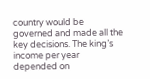country would be governed and made all the key decisions. The king’s income per year depended on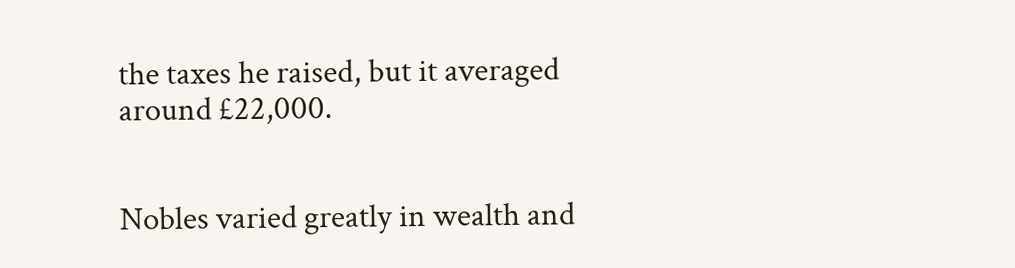the taxes he raised, but it averaged around £22,000.


Nobles varied greatly in wealth and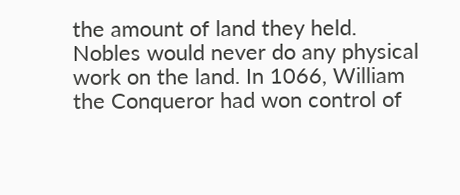the amount of land they held. Nobles would never do any physical work on the land. In 1066, William the Conqueror had won control of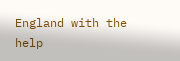England with the help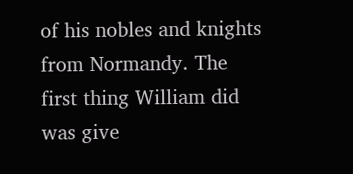of his nobles and knights from Normandy. The first thing William did was give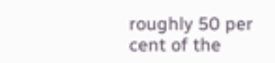roughly 50 per cent of the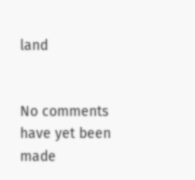land


No comments have yet been made